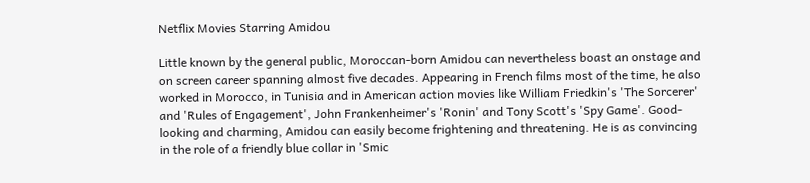Netflix Movies Starring Amidou

Little known by the general public, Moroccan-born Amidou can nevertheless boast an onstage and on screen career spanning almost five decades. Appearing in French films most of the time, he also worked in Morocco, in Tunisia and in American action movies like William Friedkin's 'The Sorcerer' and 'Rules of Engagement', John Frankenheimer's 'Ronin' and Tony Scott's 'Spy Game'. Good-looking and charming, Amidou can easily become frightening and threatening. He is as convincing in the role of a friendly blue collar in 'Smic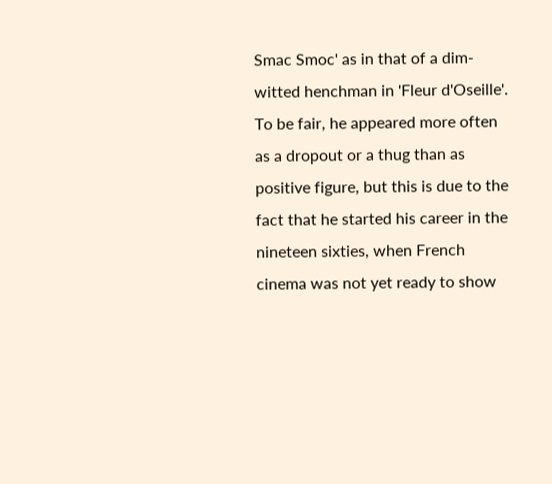Smac Smoc' as in that of a dim-witted henchman in 'Fleur d'Oseille'. To be fair, he appeared more often as a dropout or a thug than as positive figure, but this is due to the fact that he started his career in the nineteen sixties, when French cinema was not yet ready to show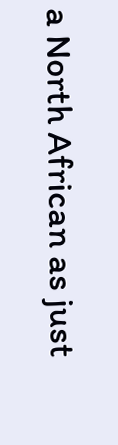a North African as just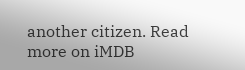another citizen. Read more on iMDB